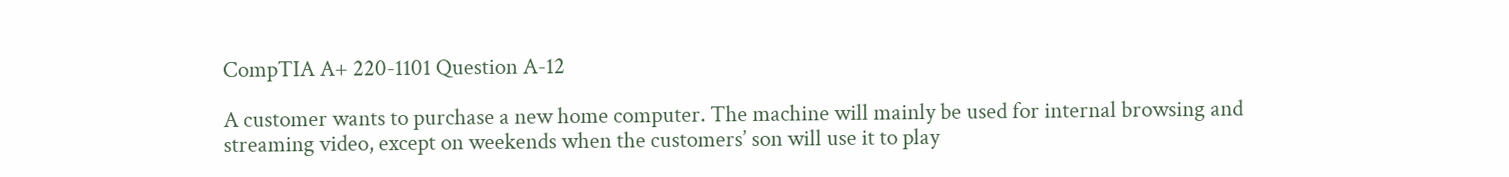CompTIA A+ 220-1101 Question A-12

A customer wants to purchase a new home computer. The machine will mainly be used for internal browsing and streaming video, except on weekends when the customers’ son will use it to play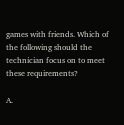games with friends. Which of the following should the technician focus on to meet these requirements?

A.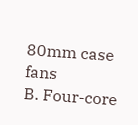80mm case fans
B. Four-core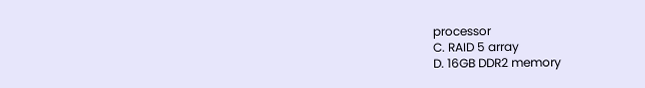processor
C. RAID 5 array
D. 16GB DDR2 memory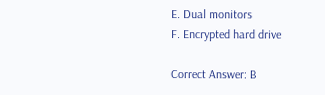E. Dual monitors
F. Encrypted hard drive

Correct Answer: B